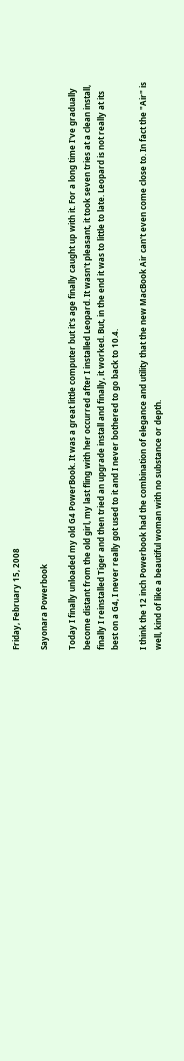Friday, February 15, 2008

Sayonara Powerbook

Today I finally unloaded my old G4 PowerBook. It was a great little computer but it's age finally caught up with it. For a long time I've gradually become distant from the old girl, my last fling with her occurred after I installed Leopard. It wasn't pleasant, it took seven tries at a clean install, finally I reinstalled Tiger and then tried an upgrade install and finally, it worked. But, in the end it was to little to late. Leopard is not really at its best on a G4, I never really got used to it and I never bothered to go back to 10.4.

I think the 12 inch Powerbook had the combination of elegance and utility that the new MacBook Air can't even come close to. In fact the "Air" is well, kind of like a beautiful woman with no substance or depth.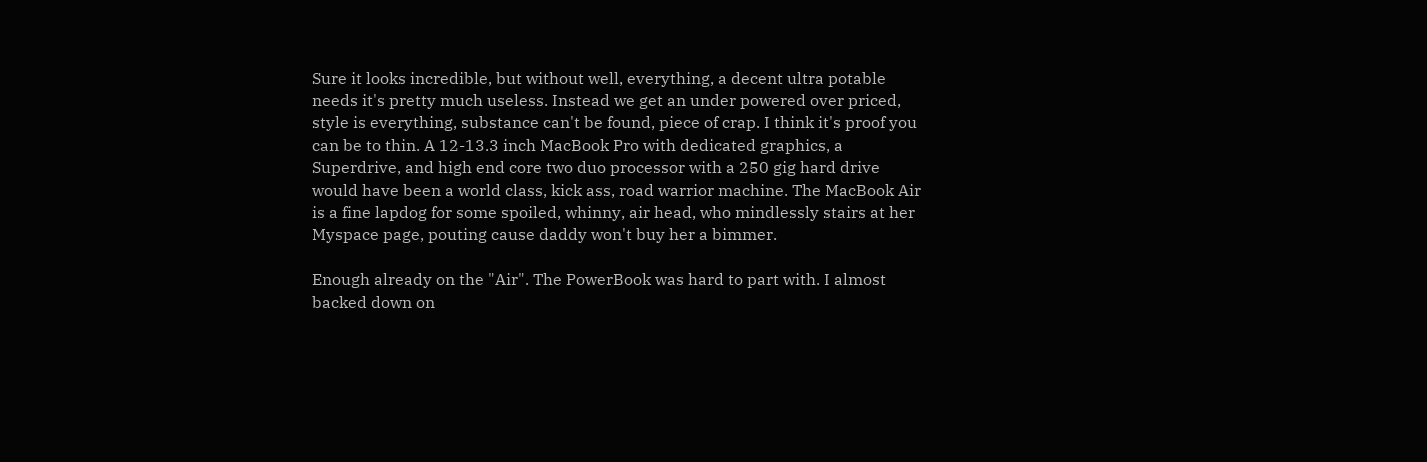Sure it looks incredible, but without well, everything, a decent ultra potable needs it's pretty much useless. Instead we get an under powered over priced, style is everything, substance can't be found, piece of crap. I think it's proof you can be to thin. A 12-13.3 inch MacBook Pro with dedicated graphics, a Superdrive, and high end core two duo processor with a 250 gig hard drive would have been a world class, kick ass, road warrior machine. The MacBook Air is a fine lapdog for some spoiled, whinny, air head, who mindlessly stairs at her Myspace page, pouting cause daddy won't buy her a bimmer.

Enough already on the "Air". The PowerBook was hard to part with. I almost backed down on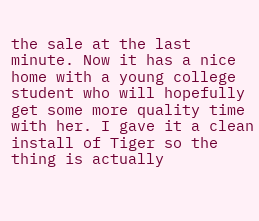the sale at the last minute. Now it has a nice home with a young college student who will hopefully get some more quality time with her. I gave it a clean install of Tiger so the thing is actually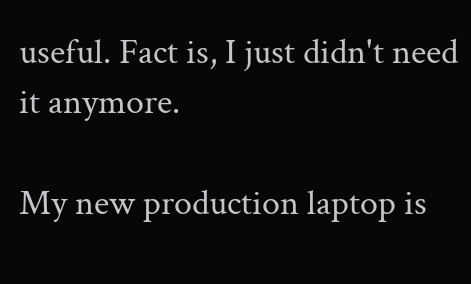useful. Fact is, I just didn't need it anymore.

My new production laptop is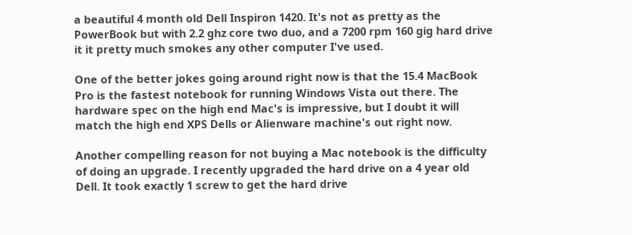a beautiful 4 month old Dell Inspiron 1420. It's not as pretty as the PowerBook but with 2.2 ghz core two duo, and a 7200 rpm 160 gig hard drive it it pretty much smokes any other computer I've used.

One of the better jokes going around right now is that the 15.4 MacBook Pro is the fastest notebook for running Windows Vista out there. The hardware spec on the high end Mac's is impressive, but I doubt it will match the high end XPS Dells or Alienware machine's out right now.

Another compelling reason for not buying a Mac notebook is the difficulty of doing an upgrade. I recently upgraded the hard drive on a 4 year old Dell. It took exactly 1 screw to get the hard drive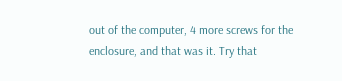out of the computer, 4 more screws for the enclosure, and that was it. Try that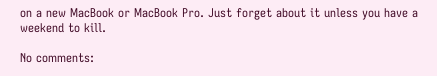on a new MacBook or MacBook Pro. Just forget about it unless you have a weekend to kill.

No comments: